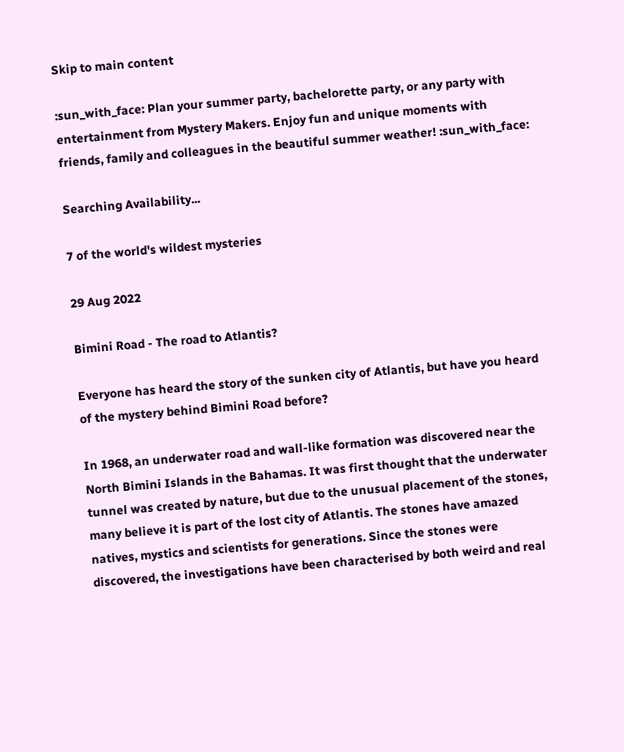Skip to main content

:sun_with_face: Plan your summer party, bachelorette party, or any party with entertainment from Mystery Makers. Enjoy fun and unique moments with friends, family and colleagues in the beautiful summer weather! :sun_with_face:

Searching Availability...

7 of the world's wildest mysteries

29 Aug 2022

Bimini Road - The road to Atlantis?

Everyone has heard the story of the sunken city of Atlantis, but have you heard of the mystery behind Bimini Road before?

In 1968, an underwater road and wall-like formation was discovered near the North Bimini Islands in the Bahamas. It was first thought that the underwater tunnel was created by nature, but due to the unusual placement of the stones, many believe it is part of the lost city of Atlantis. The stones have amazed natives, mystics and scientists for generations. Since the stones were discovered, the investigations have been characterised by both weird and real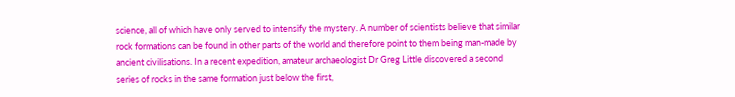science, all of which have only served to intensify the mystery. A number of scientists believe that similar rock formations can be found in other parts of the world and therefore point to them being man-made by ancient civilisations. In a recent expedition, amateur archaeologist Dr Greg Little discovered a second series of rocks in the same formation just below the first,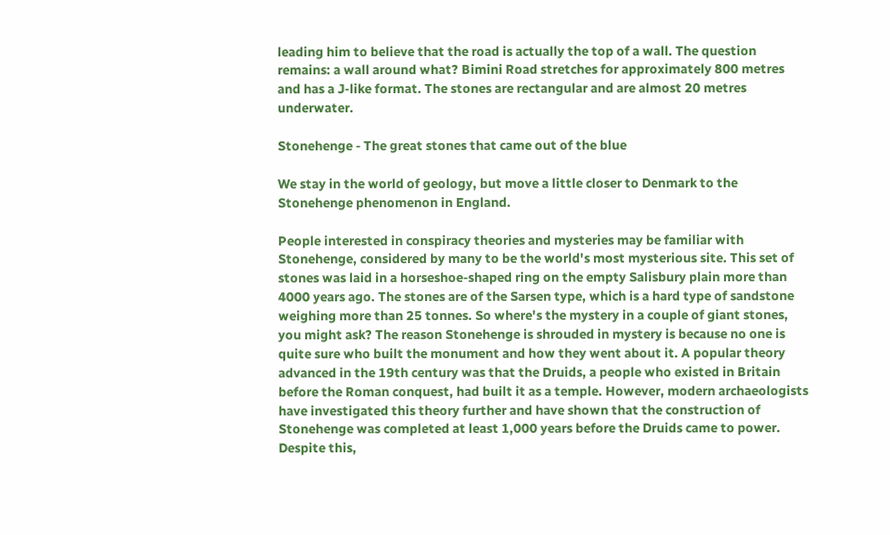leading him to believe that the road is actually the top of a wall. The question remains: a wall around what? Bimini Road stretches for approximately 800 metres and has a J-like format. The stones are rectangular and are almost 20 metres underwater.

Stonehenge - The great stones that came out of the blue

We stay in the world of geology, but move a little closer to Denmark to the Stonehenge phenomenon in England.

People interested in conspiracy theories and mysteries may be familiar with Stonehenge, considered by many to be the world's most mysterious site. This set of stones was laid in a horseshoe-shaped ring on the empty Salisbury plain more than 4000 years ago. The stones are of the Sarsen type, which is a hard type of sandstone weighing more than 25 tonnes. So where's the mystery in a couple of giant stones, you might ask? The reason Stonehenge is shrouded in mystery is because no one is quite sure who built the monument and how they went about it. A popular theory advanced in the 19th century was that the Druids, a people who existed in Britain before the Roman conquest, had built it as a temple. However, modern archaeologists have investigated this theory further and have shown that the construction of Stonehenge was completed at least 1,000 years before the Druids came to power. Despite this,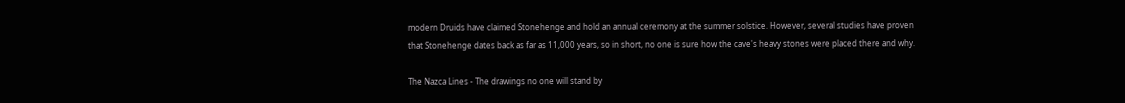modern Druids have claimed Stonehenge and hold an annual ceremony at the summer solstice. However, several studies have proven that Stonehenge dates back as far as 11,000 years, so in short, no one is sure how the cave's heavy stones were placed there and why.

The Nazca Lines - The drawings no one will stand by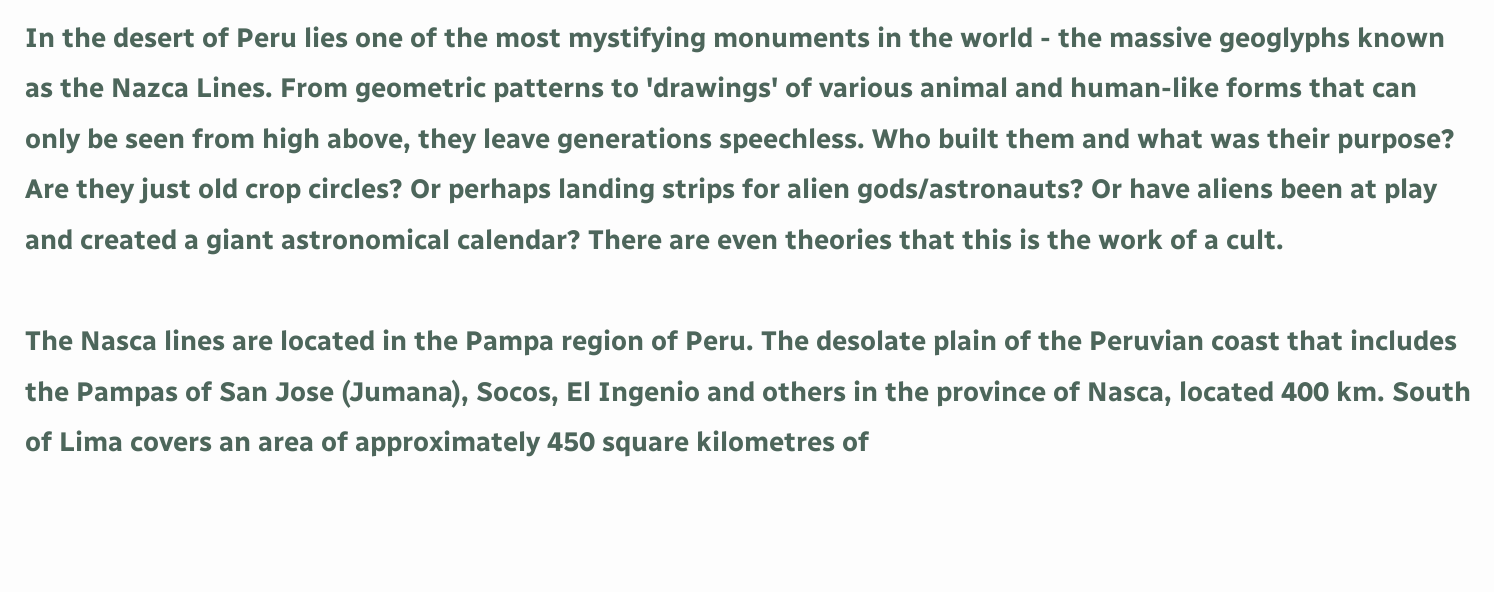In the desert of Peru lies one of the most mystifying monuments in the world - the massive geoglyphs known as the Nazca Lines. From geometric patterns to 'drawings' of various animal and human-like forms that can only be seen from high above, they leave generations speechless. Who built them and what was their purpose? Are they just old crop circles? Or perhaps landing strips for alien gods/astronauts? Or have aliens been at play and created a giant astronomical calendar? There are even theories that this is the work of a cult.

The Nasca lines are located in the Pampa region of Peru. The desolate plain of the Peruvian coast that includes the Pampas of San Jose (Jumana), Socos, El Ingenio and others in the province of Nasca, located 400 km. South of Lima covers an area of approximately 450 square kilometres of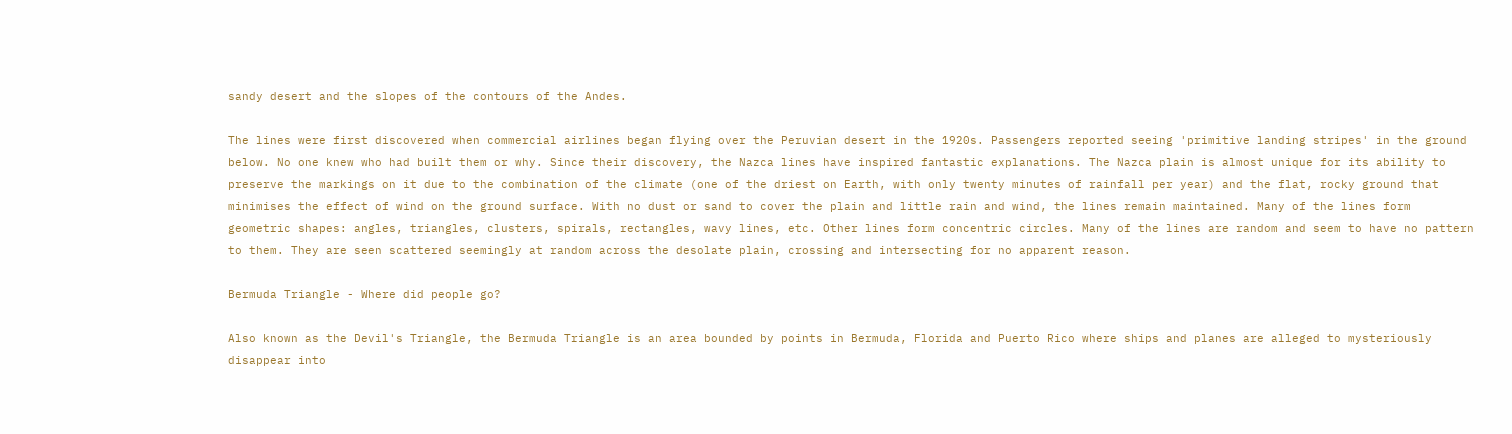sandy desert and the slopes of the contours of the Andes.

The lines were first discovered when commercial airlines began flying over the Peruvian desert in the 1920s. Passengers reported seeing 'primitive landing stripes' in the ground below. No one knew who had built them or why. Since their discovery, the Nazca lines have inspired fantastic explanations. The Nazca plain is almost unique for its ability to preserve the markings on it due to the combination of the climate (one of the driest on Earth, with only twenty minutes of rainfall per year) and the flat, rocky ground that minimises the effect of wind on the ground surface. With no dust or sand to cover the plain and little rain and wind, the lines remain maintained. Many of the lines form geometric shapes: angles, triangles, clusters, spirals, rectangles, wavy lines, etc. Other lines form concentric circles. Many of the lines are random and seem to have no pattern to them. They are seen scattered seemingly at random across the desolate plain, crossing and intersecting for no apparent reason.

Bermuda Triangle - Where did people go?

Also known as the Devil's Triangle, the Bermuda Triangle is an area bounded by points in Bermuda, Florida and Puerto Rico where ships and planes are alleged to mysteriously disappear into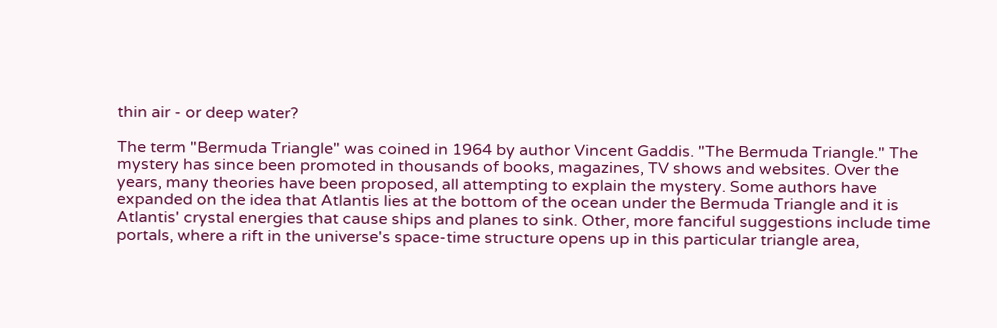thin air - or deep water?

The term "Bermuda Triangle" was coined in 1964 by author Vincent Gaddis. "The Bermuda Triangle." The mystery has since been promoted in thousands of books, magazines, TV shows and websites. Over the years, many theories have been proposed, all attempting to explain the mystery. Some authors have expanded on the idea that Atlantis lies at the bottom of the ocean under the Bermuda Triangle and it is Atlantis' crystal energies that cause ships and planes to sink. Other, more fanciful suggestions include time portals, where a rift in the universe's space-time structure opens up in this particular triangle area,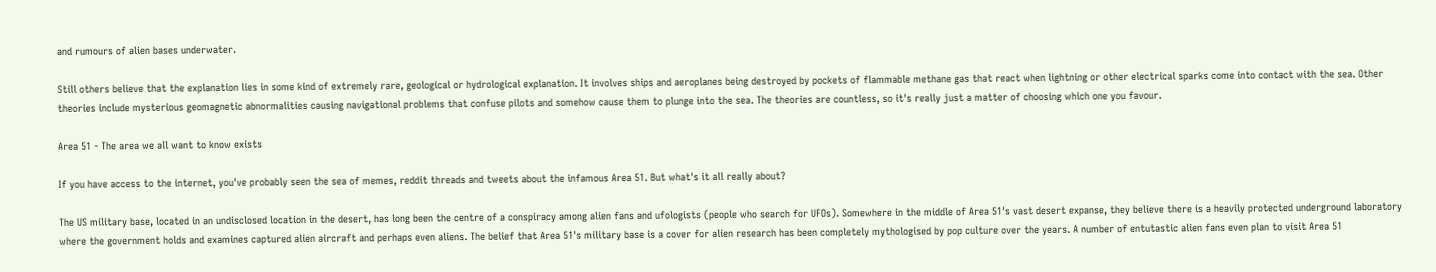and rumours of alien bases underwater.

Still others believe that the explanation lies in some kind of extremely rare, geological or hydrological explanation. It involves ships and aeroplanes being destroyed by pockets of flammable methane gas that react when lightning or other electrical sparks come into contact with the sea. Other theories include mysterious geomagnetic abnormalities causing navigational problems that confuse pilots and somehow cause them to plunge into the sea. The theories are countless, so it's really just a matter of choosing which one you favour.

Area 51 - The area we all want to know exists

If you have access to the internet, you've probably seen the sea of memes, reddit threads and tweets about the infamous Area 51. But what's it all really about?

The US military base, located in an undisclosed location in the desert, has long been the centre of a conspiracy among alien fans and ufologists (people who search for UFOs). Somewhere in the middle of Area 51's vast desert expanse, they believe there is a heavily protected underground laboratory where the government holds and examines captured alien aircraft and perhaps even aliens. The belief that Area 51's military base is a cover for alien research has been completely mythologised by pop culture over the years. A number of entutastic alien fans even plan to visit Area 51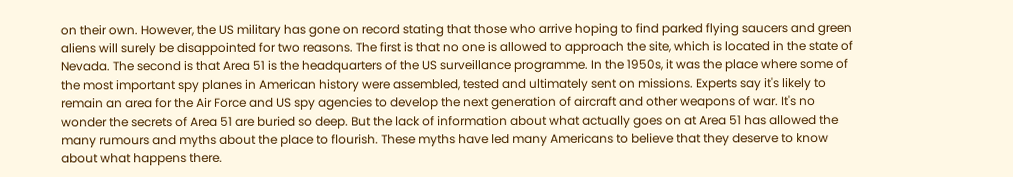on their own. However, the US military has gone on record stating that those who arrive hoping to find parked flying saucers and green aliens will surely be disappointed for two reasons. The first is that no one is allowed to approach the site, which is located in the state of Nevada. The second is that Area 51 is the headquarters of the US surveillance programme. In the 1950s, it was the place where some of the most important spy planes in American history were assembled, tested and ultimately sent on missions. Experts say it's likely to remain an area for the Air Force and US spy agencies to develop the next generation of aircraft and other weapons of war. It's no wonder the secrets of Area 51 are buried so deep. But the lack of information about what actually goes on at Area 51 has allowed the many rumours and myths about the place to flourish. These myths have led many Americans to believe that they deserve to know about what happens there.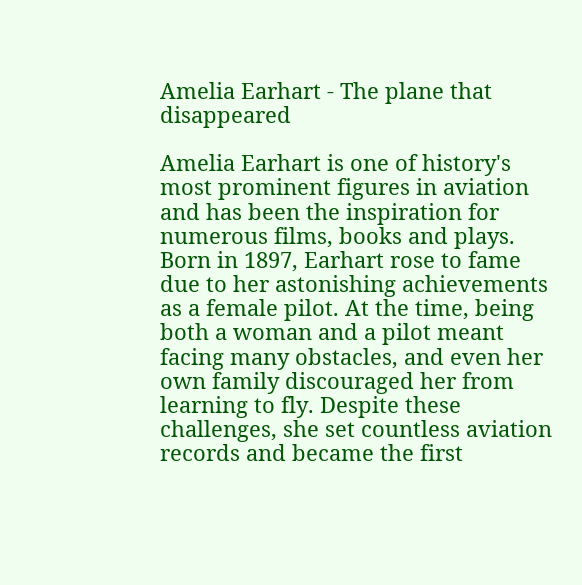Amelia Earhart - The plane that disappeared

Amelia Earhart is one of history's most prominent figures in aviation and has been the inspiration for numerous films, books and plays. Born in 1897, Earhart rose to fame due to her astonishing achievements as a female pilot. At the time, being both a woman and a pilot meant facing many obstacles, and even her own family discouraged her from learning to fly. Despite these challenges, she set countless aviation records and became the first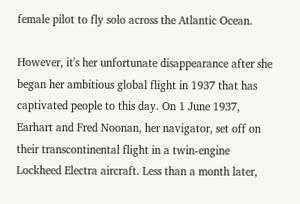female pilot to fly solo across the Atlantic Ocean.

However, it's her unfortunate disappearance after she began her ambitious global flight in 1937 that has captivated people to this day. On 1 June 1937, Earhart and Fred Noonan, her navigator, set off on their transcontinental flight in a twin-engine Lockheed Electra aircraft. Less than a month later,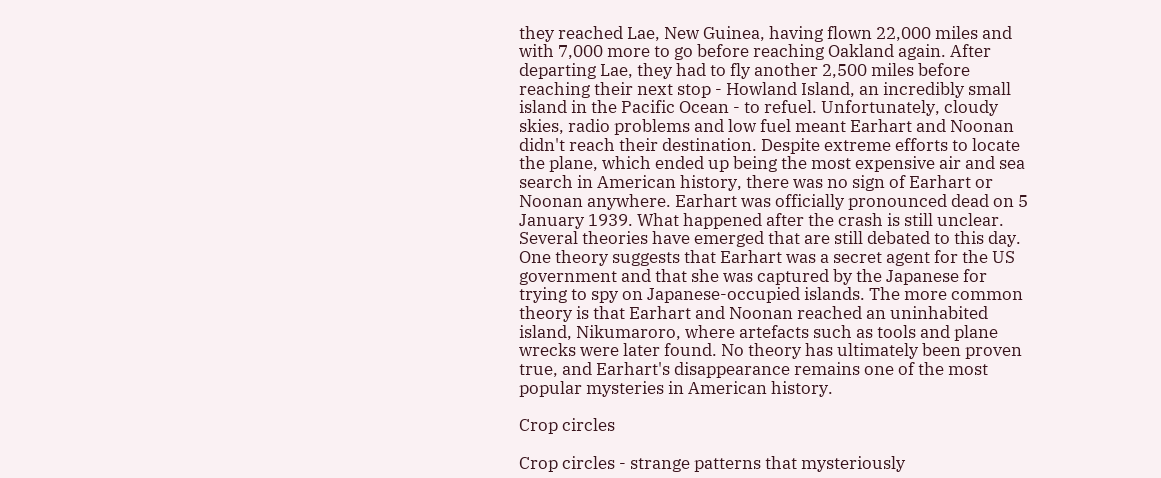they reached Lae, New Guinea, having flown 22,000 miles and with 7,000 more to go before reaching Oakland again. After departing Lae, they had to fly another 2,500 miles before reaching their next stop - Howland Island, an incredibly small island in the Pacific Ocean - to refuel. Unfortunately, cloudy skies, radio problems and low fuel meant Earhart and Noonan didn't reach their destination. Despite extreme efforts to locate the plane, which ended up being the most expensive air and sea search in American history, there was no sign of Earhart or Noonan anywhere. Earhart was officially pronounced dead on 5 January 1939. What happened after the crash is still unclear. Several theories have emerged that are still debated to this day. One theory suggests that Earhart was a secret agent for the US government and that she was captured by the Japanese for trying to spy on Japanese-occupied islands. The more common theory is that Earhart and Noonan reached an uninhabited island, Nikumaroro, where artefacts such as tools and plane wrecks were later found. No theory has ultimately been proven true, and Earhart's disappearance remains one of the most popular mysteries in American history.

Crop circles

Crop circles - strange patterns that mysteriously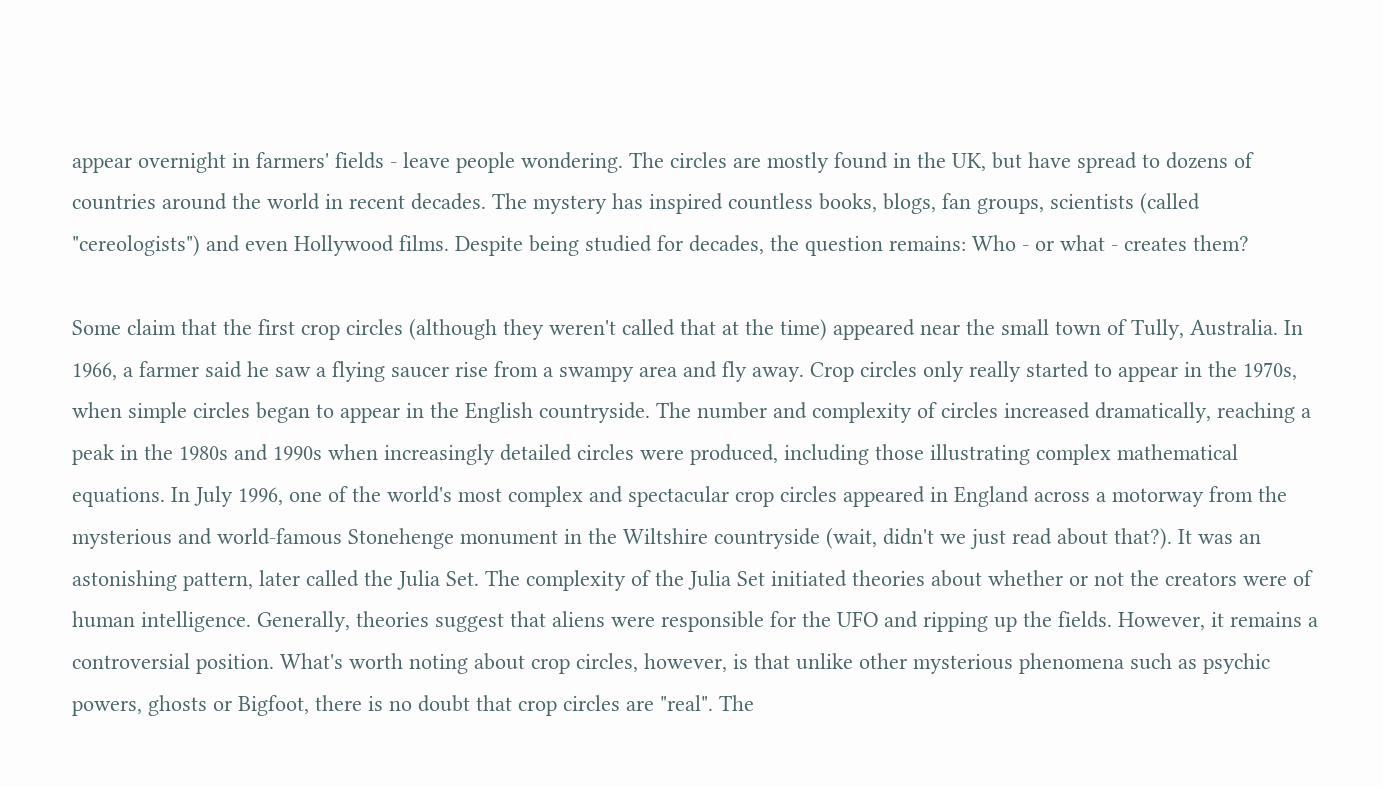appear overnight in farmers' fields - leave people wondering. The circles are mostly found in the UK, but have spread to dozens of countries around the world in recent decades. The mystery has inspired countless books, blogs, fan groups, scientists (called "cereologists") and even Hollywood films. Despite being studied for decades, the question remains: Who - or what - creates them?

Some claim that the first crop circles (although they weren't called that at the time) appeared near the small town of Tully, Australia. In 1966, a farmer said he saw a flying saucer rise from a swampy area and fly away. Crop circles only really started to appear in the 1970s, when simple circles began to appear in the English countryside. The number and complexity of circles increased dramatically, reaching a peak in the 1980s and 1990s when increasingly detailed circles were produced, including those illustrating complex mathematical equations. In July 1996, one of the world's most complex and spectacular crop circles appeared in England across a motorway from the mysterious and world-famous Stonehenge monument in the Wiltshire countryside (wait, didn't we just read about that?). It was an astonishing pattern, later called the Julia Set. The complexity of the Julia Set initiated theories about whether or not the creators were of human intelligence. Generally, theories suggest that aliens were responsible for the UFO and ripping up the fields. However, it remains a controversial position. What's worth noting about crop circles, however, is that unlike other mysterious phenomena such as psychic powers, ghosts or Bigfoot, there is no doubt that crop circles are "real". The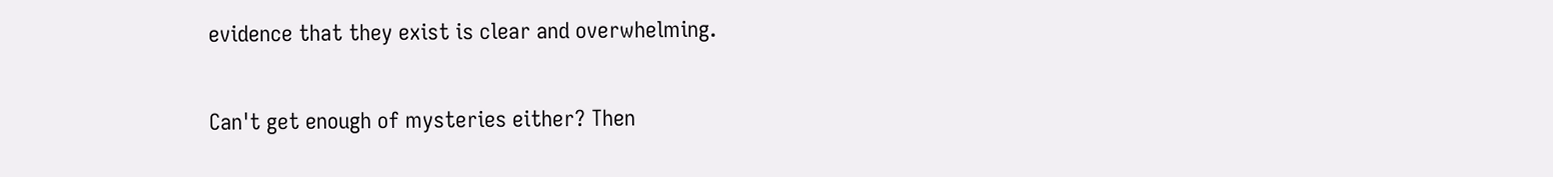evidence that they exist is clear and overwhelming.

Can't get enough of mysteries either? Then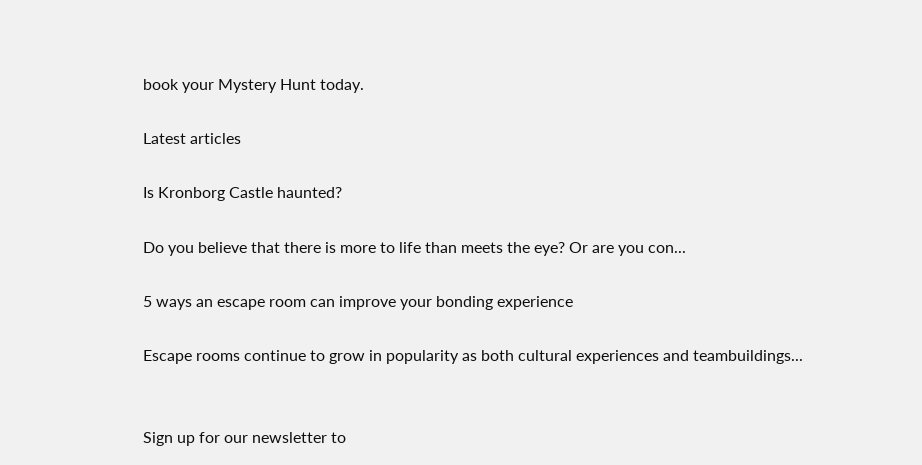book your Mystery Hunt today.

Latest articles

Is Kronborg Castle haunted?

Do you believe that there is more to life than meets the eye? Or are you con...

5 ways an escape room can improve your bonding experience

Escape rooms continue to grow in popularity as both cultural experiences and teambuildings...


Sign up for our newsletter to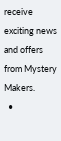receive exciting news and offers from Mystery Makers.
  •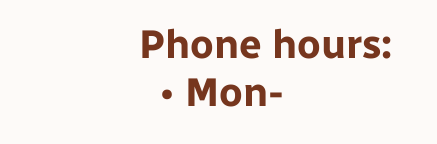Phone hours:
  • Mon-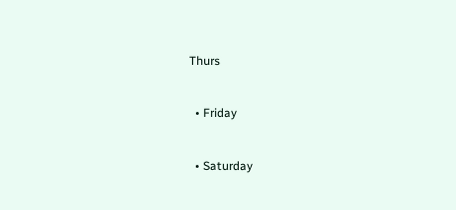Thurs


  • Friday


  • Saturday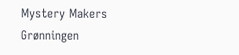Mystery Makers
Grønningen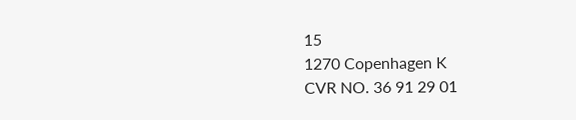15
1270 Copenhagen K
CVR NO. 36 91 29 01